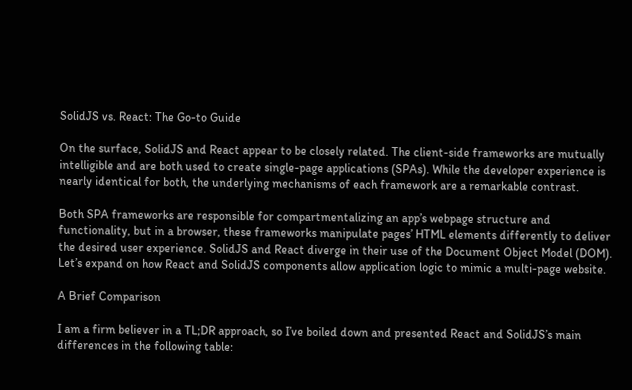SolidJS vs. React: The Go-to Guide

On the surface, SolidJS and React appear to be closely related. The client-side frameworks are mutually intelligible and are both used to create single-page applications (SPAs). While the developer experience is nearly identical for both, the underlying mechanisms of each framework are a remarkable contrast.

Both SPA frameworks are responsible for compartmentalizing an app’s webpage structure and functionality, but in a browser, these frameworks manipulate pages’ HTML elements differently to deliver the desired user experience. SolidJS and React diverge in their use of the Document Object Model (DOM). Let’s expand on how React and SolidJS components allow application logic to mimic a multi-page website.

A Brief Comparison

I am a firm believer in a TL;DR approach, so I’ve boiled down and presented React and SolidJS’s main differences in the following table: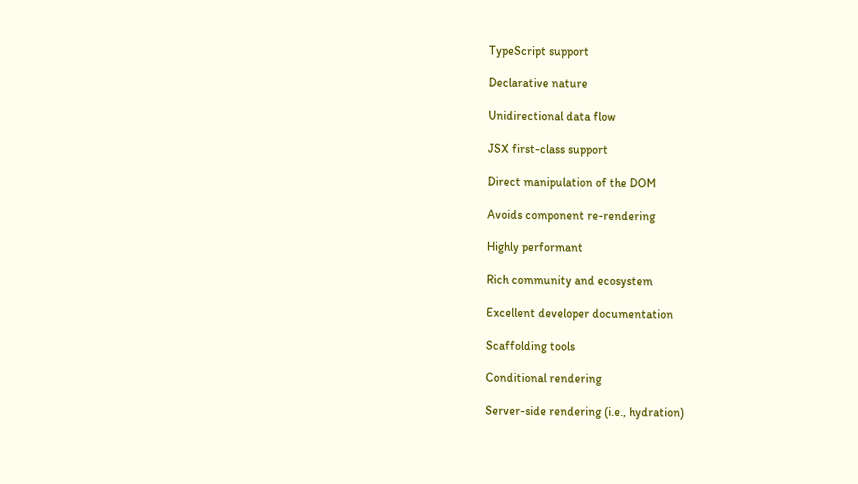TypeScript support

Declarative nature

Unidirectional data flow

JSX first-class support

Direct manipulation of the DOM

Avoids component re-rendering

Highly performant

Rich community and ecosystem

Excellent developer documentation

Scaffolding tools

Conditional rendering

Server-side rendering (i.e., hydration)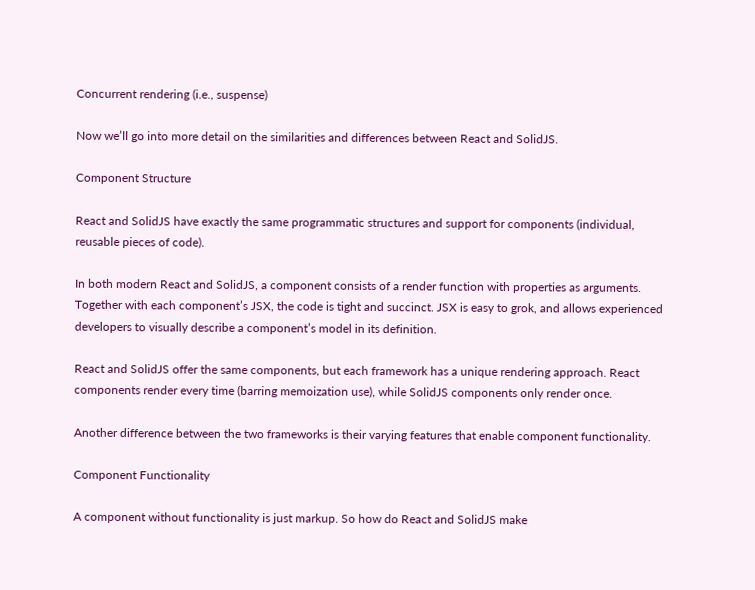Concurrent rendering (i.e., suspense)

Now we’ll go into more detail on the similarities and differences between React and SolidJS.

Component Structure

React and SolidJS have exactly the same programmatic structures and support for components (individual, reusable pieces of code).

In both modern React and SolidJS, a component consists of a render function with properties as arguments. Together with each component’s JSX, the code is tight and succinct. JSX is easy to grok, and allows experienced developers to visually describe a component’s model in its definition.

React and SolidJS offer the same components, but each framework has a unique rendering approach. React components render every time (barring memoization use), while SolidJS components only render once.

Another difference between the two frameworks is their varying features that enable component functionality.

Component Functionality

A component without functionality is just markup. So how do React and SolidJS make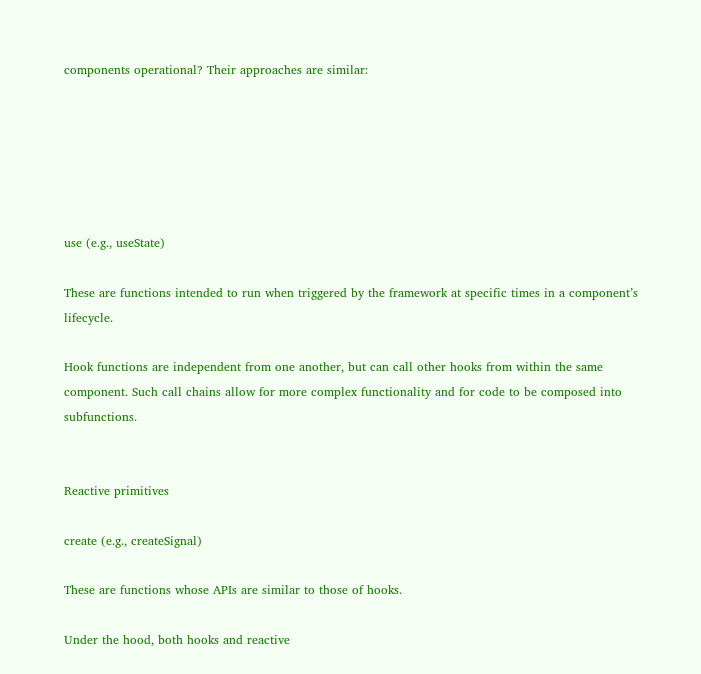components operational? Their approaches are similar:






use (e.g., useState)

These are functions intended to run when triggered by the framework at specific times in a component’s lifecycle.

Hook functions are independent from one another, but can call other hooks from within the same component. Such call chains allow for more complex functionality and for code to be composed into subfunctions.


Reactive primitives

create (e.g., createSignal)

These are functions whose APIs are similar to those of hooks.

Under the hood, both hooks and reactive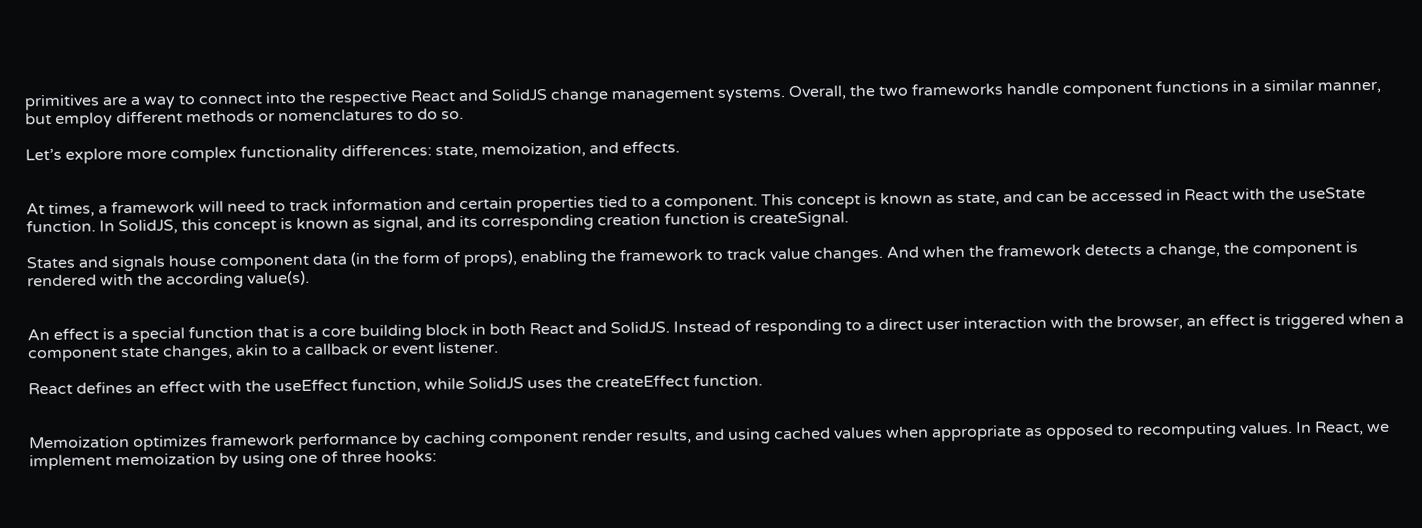primitives are a way to connect into the respective React and SolidJS change management systems. Overall, the two frameworks handle component functions in a similar manner, but employ different methods or nomenclatures to do so.

Let’s explore more complex functionality differences: state, memoization, and effects.


At times, a framework will need to track information and certain properties tied to a component. This concept is known as state, and can be accessed in React with the useState function. In SolidJS, this concept is known as signal, and its corresponding creation function is createSignal.

States and signals house component data (in the form of props), enabling the framework to track value changes. And when the framework detects a change, the component is rendered with the according value(s).


An effect is a special function that is a core building block in both React and SolidJS. Instead of responding to a direct user interaction with the browser, an effect is triggered when a component state changes, akin to a callback or event listener.

React defines an effect with the useEffect function, while SolidJS uses the createEffect function.


Memoization optimizes framework performance by caching component render results, and using cached values when appropriate as opposed to recomputing values. In React, we implement memoization by using one of three hooks: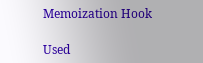Memoization Hook

Used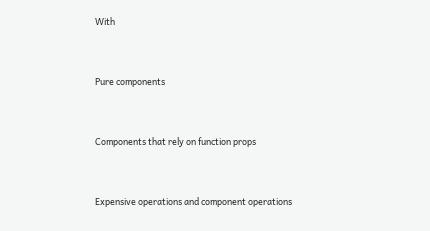With


Pure components


Components that rely on function props


Expensive operations and component operations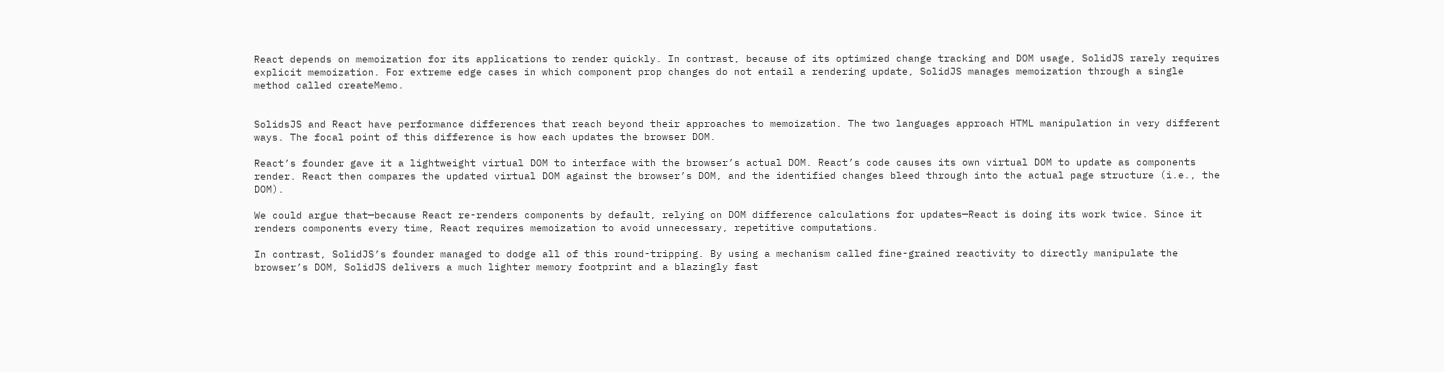React depends on memoization for its applications to render quickly. In contrast, because of its optimized change tracking and DOM usage, SolidJS rarely requires explicit memoization. For extreme edge cases in which component prop changes do not entail a rendering update, SolidJS manages memoization through a single method called createMemo.


SolidsJS and React have performance differences that reach beyond their approaches to memoization. The two languages approach HTML manipulation in very different ways. The focal point of this difference is how each updates the browser DOM.

React’s founder gave it a lightweight virtual DOM to interface with the browser’s actual DOM. React’s code causes its own virtual DOM to update as components render. React then compares the updated virtual DOM against the browser’s DOM, and the identified changes bleed through into the actual page structure (i.e., the DOM).

We could argue that—because React re-renders components by default, relying on DOM difference calculations for updates—React is doing its work twice. Since it renders components every time, React requires memoization to avoid unnecessary, repetitive computations.

In contrast, SolidJS’s founder managed to dodge all of this round-tripping. By using a mechanism called fine-grained reactivity to directly manipulate the browser’s DOM, SolidJS delivers a much lighter memory footprint and a blazingly fast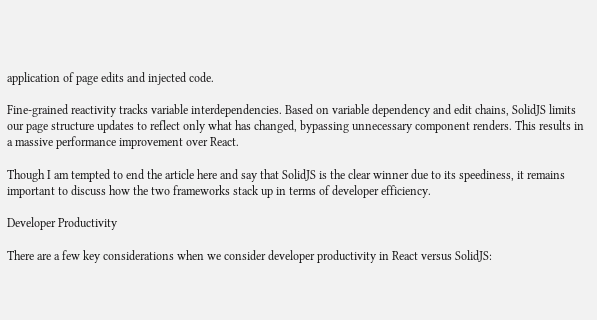application of page edits and injected code.

Fine-grained reactivity tracks variable interdependencies. Based on variable dependency and edit chains, SolidJS limits our page structure updates to reflect only what has changed, bypassing unnecessary component renders. This results in a massive performance improvement over React.

Though I am tempted to end the article here and say that SolidJS is the clear winner due to its speediness, it remains important to discuss how the two frameworks stack up in terms of developer efficiency.

Developer Productivity

There are a few key considerations when we consider developer productivity in React versus SolidJS: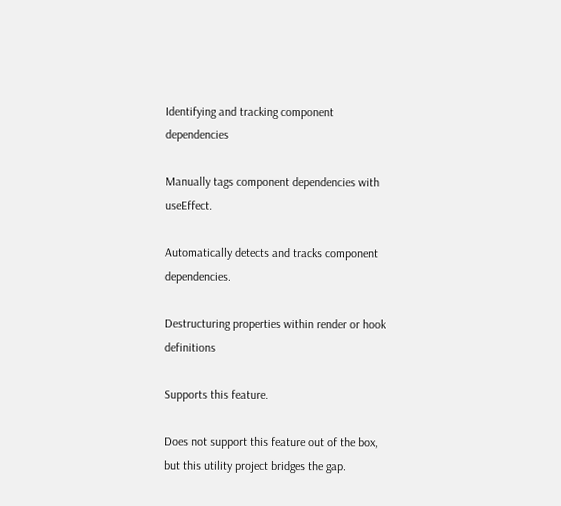Identifying and tracking component dependencies

Manually tags component dependencies with useEffect.

Automatically detects and tracks component dependencies.

Destructuring properties within render or hook definitions

Supports this feature.

Does not support this feature out of the box, but this utility project bridges the gap.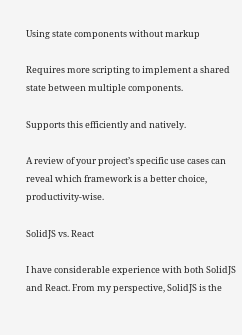Using state components without markup

Requires more scripting to implement a shared state between multiple components.

Supports this efficiently and natively.

A review of your project’s specific use cases can reveal which framework is a better choice, productivity-wise.

SolidJS vs. React

I have considerable experience with both SolidJS and React. From my perspective, SolidJS is the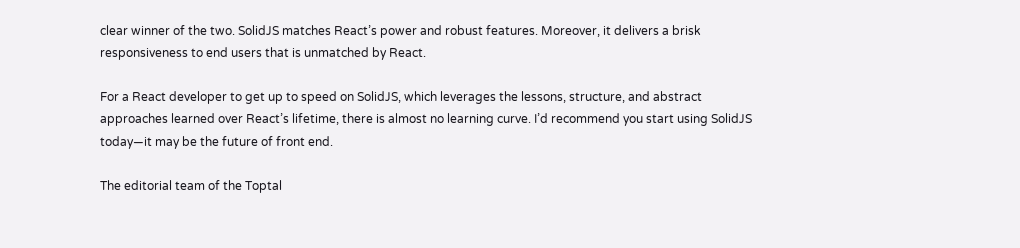clear winner of the two. SolidJS matches React’s power and robust features. Moreover, it delivers a brisk responsiveness to end users that is unmatched by React.

For a React developer to get up to speed on SolidJS, which leverages the lessons, structure, and abstract approaches learned over React’s lifetime, there is almost no learning curve. I’d recommend you start using SolidJS today—it may be the future of front end.

The editorial team of the Toptal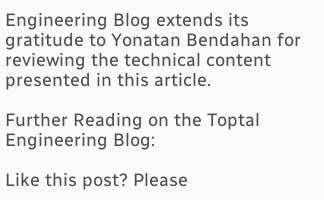Engineering Blog extends its gratitude to Yonatan Bendahan for reviewing the technical content presented in this article.

Further Reading on the Toptal Engineering Blog:

Like this post? Please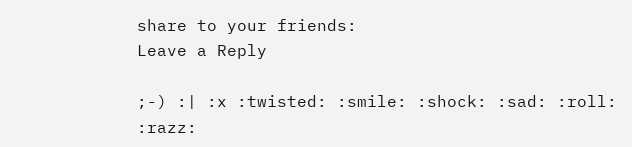share to your friends:
Leave a Reply

;-) :| :x :twisted: :smile: :shock: :sad: :roll: :razz: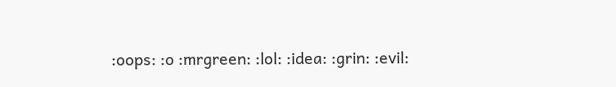:oops: :o :mrgreen: :lol: :idea: :grin: :evil: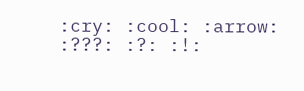:cry: :cool: :arrow: :???: :?: :!: